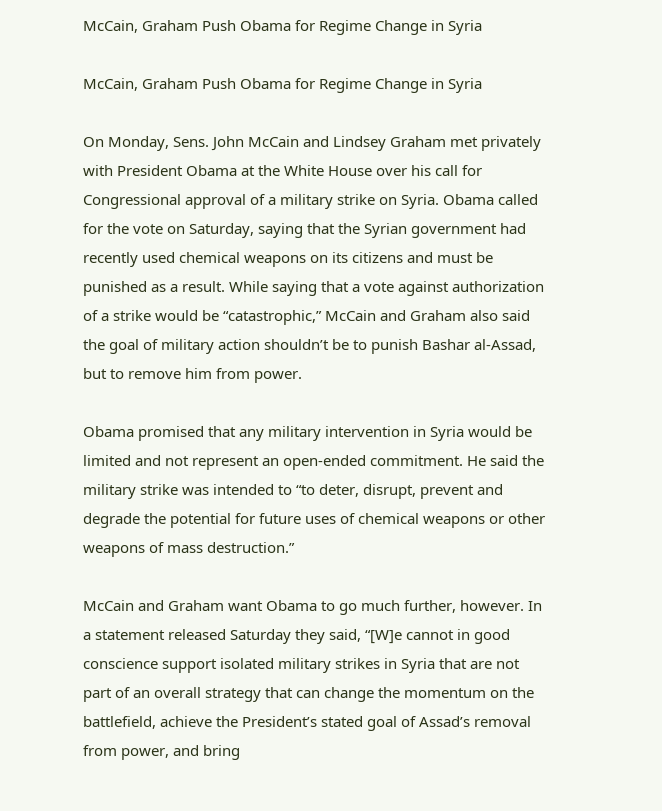McCain, Graham Push Obama for Regime Change in Syria

McCain, Graham Push Obama for Regime Change in Syria

On Monday, Sens. John McCain and Lindsey Graham met privately with President Obama at the White House over his call for Congressional approval of a military strike on Syria. Obama called for the vote on Saturday, saying that the Syrian government had recently used chemical weapons on its citizens and must be punished as a result. While saying that a vote against authorization of a strike would be “catastrophic,” McCain and Graham also said the goal of military action shouldn’t be to punish Bashar al-Assad, but to remove him from power.

Obama promised that any military intervention in Syria would be limited and not represent an open-ended commitment. He said the military strike was intended to “to deter, disrupt, prevent and degrade the potential for future uses of chemical weapons or other weapons of mass destruction.”

McCain and Graham want Obama to go much further, however. In a statement released Saturday they said, “[W]e cannot in good conscience support isolated military strikes in Syria that are not part of an overall strategy that can change the momentum on the battlefield, achieve the President’s stated goal of Assad’s removal from power, and bring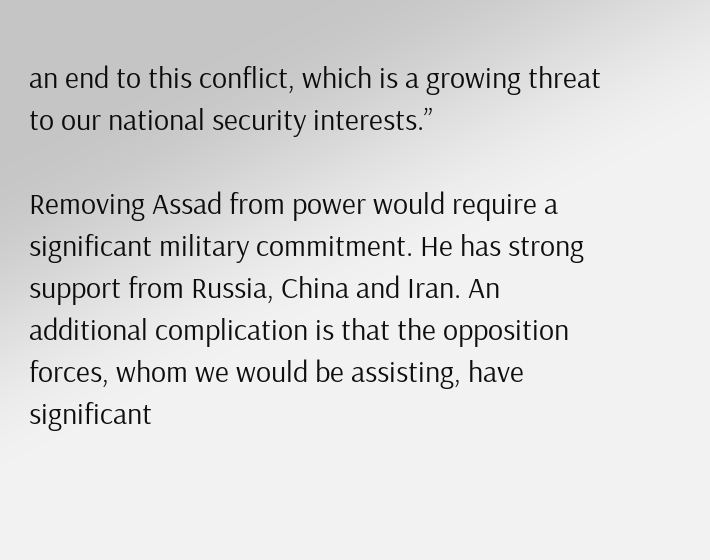an end to this conflict, which is a growing threat to our national security interests.”

Removing Assad from power would require a significant military commitment. He has strong support from Russia, China and Iran. An additional complication is that the opposition forces, whom we would be assisting, have significant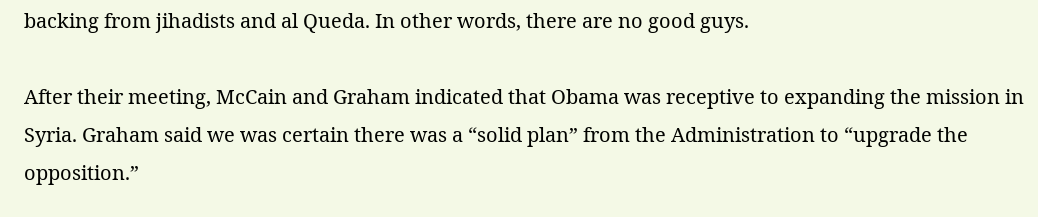backing from jihadists and al Queda. In other words, there are no good guys.

After their meeting, McCain and Graham indicated that Obama was receptive to expanding the mission in Syria. Graham said we was certain there was a “solid plan” from the Administration to “upgrade the opposition.”